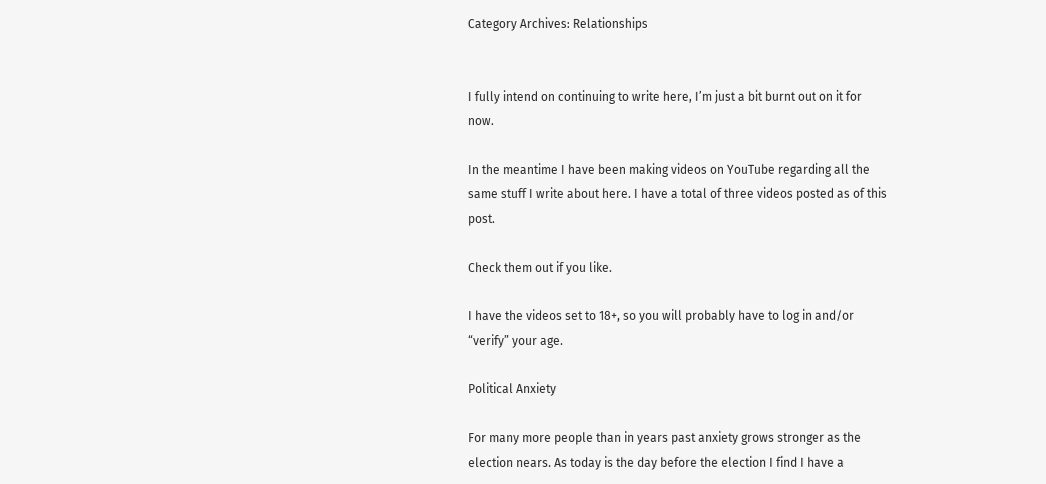Category Archives: Relationships


I fully intend on continuing to write here, I’m just a bit burnt out on it for now.

In the meantime I have been making videos on YouTube regarding all the same stuff I write about here. I have a total of three videos posted as of this post.

Check them out if you like.

I have the videos set to 18+, so you will probably have to log in and/or “verify” your age.

Political Anxiety

For many more people than in years past anxiety grows stronger as the election nears. As today is the day before the election I find I have a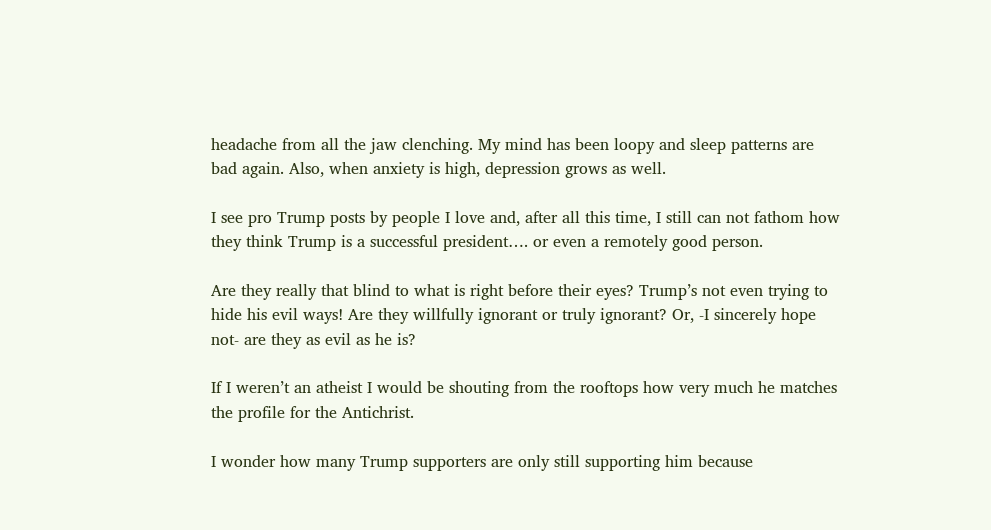headache from all the jaw clenching. My mind has been loopy and sleep patterns are bad again. Also, when anxiety is high, depression grows as well.

I see pro Trump posts by people I love and, after all this time, I still can not fathom how they think Trump is a successful president…. or even a remotely good person.

Are they really that blind to what is right before their eyes? Trump’s not even trying to hide his evil ways! Are they willfully ignorant or truly ignorant? Or, -I sincerely hope not- are they as evil as he is?

If I weren’t an atheist I would be shouting from the rooftops how very much he matches the profile for the Antichrist.

I wonder how many Trump supporters are only still supporting him because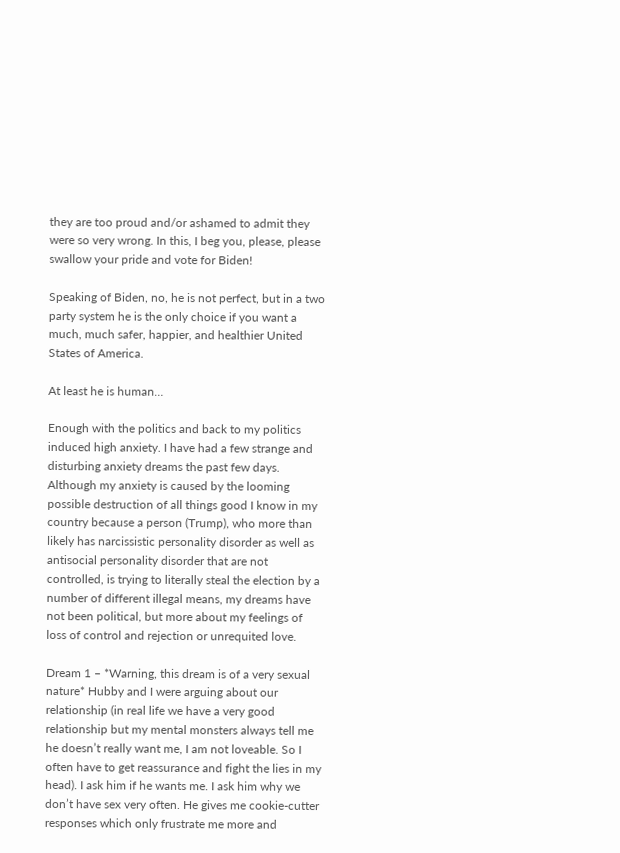they are too proud and/or ashamed to admit they were so very wrong. In this, I beg you, please, please swallow your pride and vote for Biden!

Speaking of Biden, no, he is not perfect, but in a two party system he is the only choice if you want a much, much safer, happier, and healthier United States of America.

At least he is human…

Enough with the politics and back to my politics induced high anxiety. I have had a few strange and disturbing anxiety dreams the past few days. Although my anxiety is caused by the looming possible destruction of all things good I know in my country because a person (Trump), who more than likely has narcissistic personality disorder as well as antisocial personality disorder that are not controlled, is trying to literally steal the election by a number of different illegal means, my dreams have not been political, but more about my feelings of loss of control and rejection or unrequited love.

Dream 1 – *Warning, this dream is of a very sexual nature* Hubby and I were arguing about our relationship (in real life we have a very good relationship but my mental monsters always tell me he doesn’t really want me, I am not loveable. So I often have to get reassurance and fight the lies in my head). I ask him if he wants me. I ask him why we don’t have sex very often. He gives me cookie-cutter responses which only frustrate me more and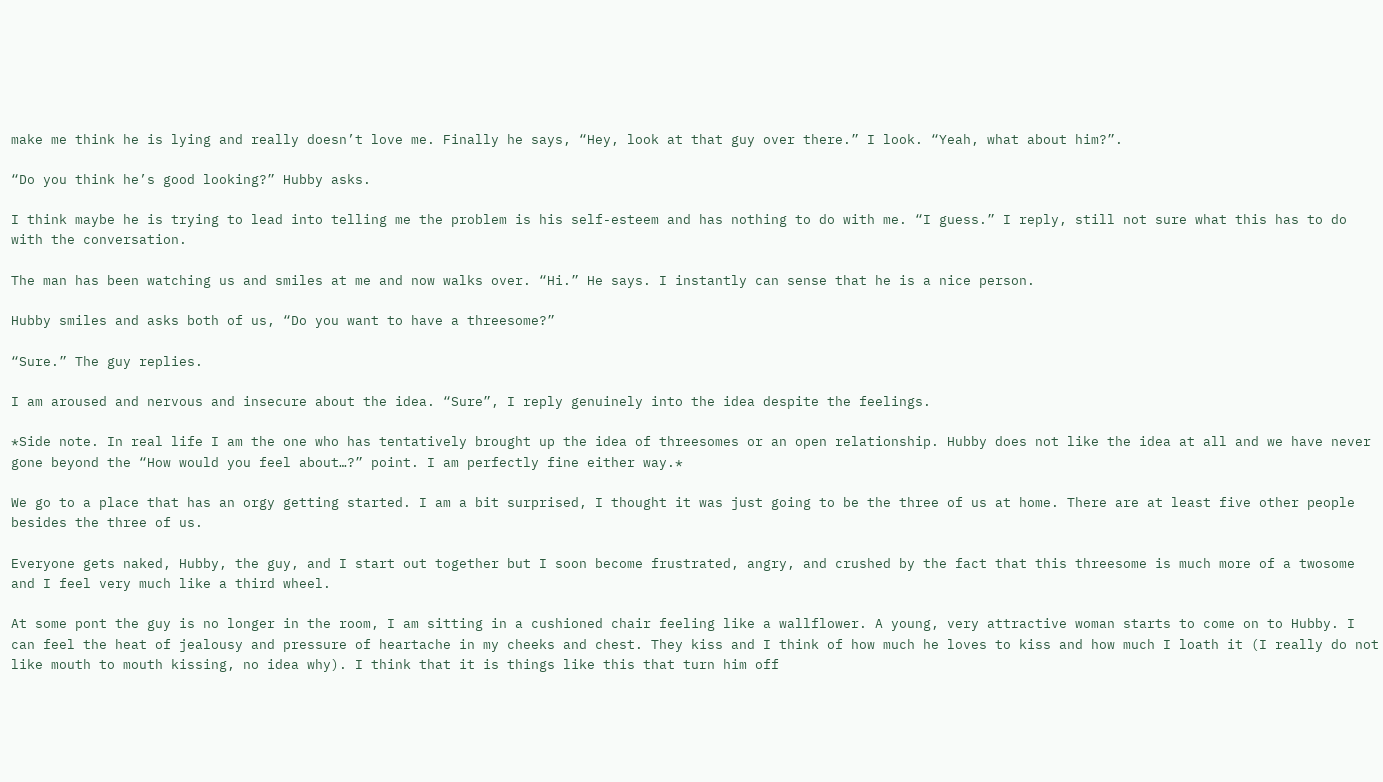make me think he is lying and really doesn’t love me. Finally he says, “Hey, look at that guy over there.” I look. “Yeah, what about him?”.

“Do you think he’s good looking?” Hubby asks.

I think maybe he is trying to lead into telling me the problem is his self-esteem and has nothing to do with me. “I guess.” I reply, still not sure what this has to do with the conversation.

The man has been watching us and smiles at me and now walks over. “Hi.” He says. I instantly can sense that he is a nice person.

Hubby smiles and asks both of us, “Do you want to have a threesome?”

“Sure.” The guy replies.

I am aroused and nervous and insecure about the idea. “Sure”, I reply genuinely into the idea despite the feelings.

*Side note. In real life I am the one who has tentatively brought up the idea of threesomes or an open relationship. Hubby does not like the idea at all and we have never gone beyond the “How would you feel about…?” point. I am perfectly fine either way.*

We go to a place that has an orgy getting started. I am a bit surprised, I thought it was just going to be the three of us at home. There are at least five other people besides the three of us.

Everyone gets naked, Hubby, the guy, and I start out together but I soon become frustrated, angry, and crushed by the fact that this threesome is much more of a twosome and I feel very much like a third wheel.

At some pont the guy is no longer in the room, I am sitting in a cushioned chair feeling like a wallflower. A young, very attractive woman starts to come on to Hubby. I can feel the heat of jealousy and pressure of heartache in my cheeks and chest. They kiss and I think of how much he loves to kiss and how much I loath it (I really do not like mouth to mouth kissing, no idea why). I think that it is things like this that turn him off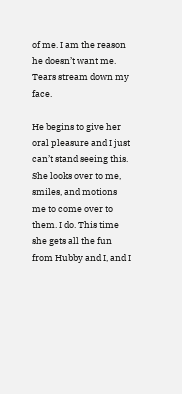of me. I am the reason he doesn’t want me. Tears stream down my face.

He begins to give her oral pleasure and I just can’t stand seeing this. She looks over to me, smiles, and motions me to come over to them. I do. This time she gets all the fun from Hubby and I, and I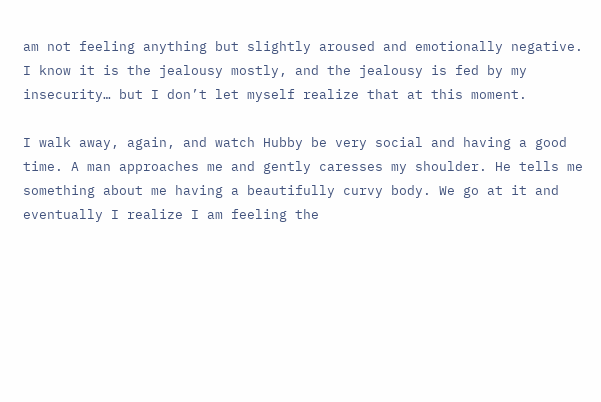am not feeling anything but slightly aroused and emotionally negative. I know it is the jealousy mostly, and the jealousy is fed by my insecurity… but I don’t let myself realize that at this moment.

I walk away, again, and watch Hubby be very social and having a good time. A man approaches me and gently caresses my shoulder. He tells me something about me having a beautifully curvy body. We go at it and eventually I realize I am feeling the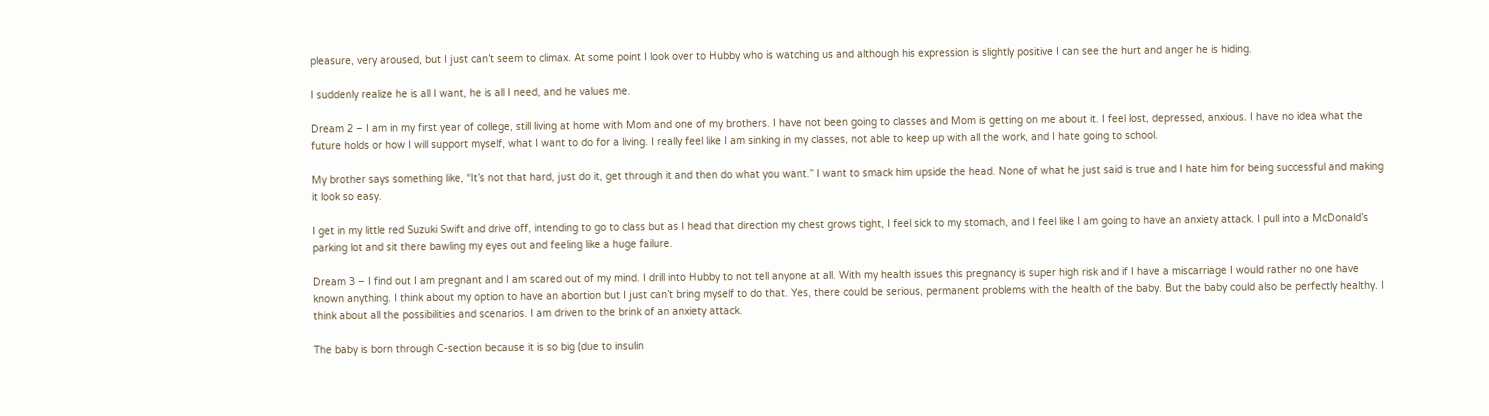pleasure, very aroused, but I just can’t seem to climax. At some point I look over to Hubby who is watching us and although his expression is slightly positive I can see the hurt and anger he is hiding.

I suddenly realize he is all I want, he is all I need, and he values me.

Dream 2 – I am in my first year of college, still living at home with Mom and one of my brothers. I have not been going to classes and Mom is getting on me about it. I feel lost, depressed, anxious. I have no idea what the future holds or how I will support myself, what I want to do for a living. I really feel like I am sinking in my classes, not able to keep up with all the work, and I hate going to school.

My brother says something like, “It’s not that hard, just do it, get through it and then do what you want.” I want to smack him upside the head. None of what he just said is true and I hate him for being successful and making it look so easy.

I get in my little red Suzuki Swift and drive off, intending to go to class but as I head that direction my chest grows tight, I feel sick to my stomach, and I feel like I am going to have an anxiety attack. I pull into a McDonald’s parking lot and sit there bawling my eyes out and feeling like a huge failure.

Dream 3 – I find out I am pregnant and I am scared out of my mind. I drill into Hubby to not tell anyone at all. With my health issues this pregnancy is super high risk and if I have a miscarriage I would rather no one have known anything. I think about my option to have an abortion but I just can’t bring myself to do that. Yes, there could be serious, permanent problems with the health of the baby. But the baby could also be perfectly healthy. I think about all the possibilities and scenarios. I am driven to the brink of an anxiety attack.

The baby is born through C-section because it is so big (due to insulin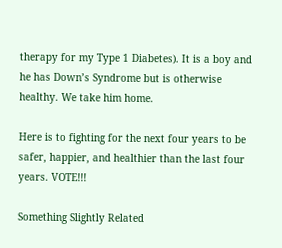therapy for my Type 1 Diabetes). It is a boy and he has Down’s Syndrome but is otherwise healthy. We take him home.

Here is to fighting for the next four years to be safer, happier, and healthier than the last four years. VOTE!!!

Something Slightly Related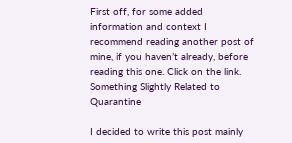First off, for some added information and context I recommend reading another post of mine, if you haven’t already, before reading this one. Click on the link. Something Slightly Related to Quarantine

I decided to write this post mainly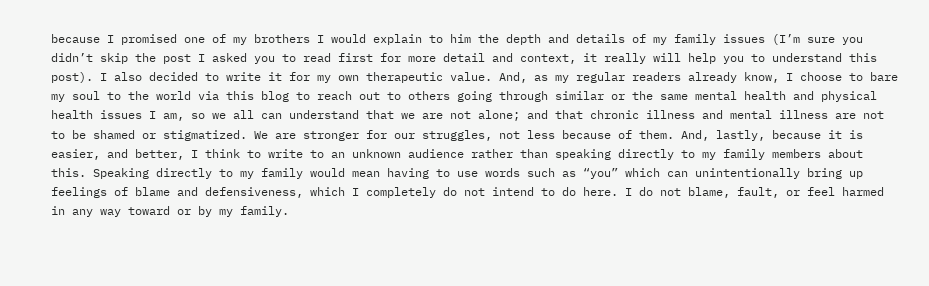because I promised one of my brothers I would explain to him the depth and details of my family issues (I’m sure you didn’t skip the post I asked you to read first for more detail and context, it really will help you to understand this post). I also decided to write it for my own therapeutic value. And, as my regular readers already know, I choose to bare my soul to the world via this blog to reach out to others going through similar or the same mental health and physical health issues I am, so we all can understand that we are not alone; and that chronic illness and mental illness are not to be shamed or stigmatized. We are stronger for our struggles, not less because of them. And, lastly, because it is easier, and better, I think to write to an unknown audience rather than speaking directly to my family members about this. Speaking directly to my family would mean having to use words such as “you” which can unintentionally bring up feelings of blame and defensiveness, which I completely do not intend to do here. I do not blame, fault, or feel harmed in any way toward or by my family.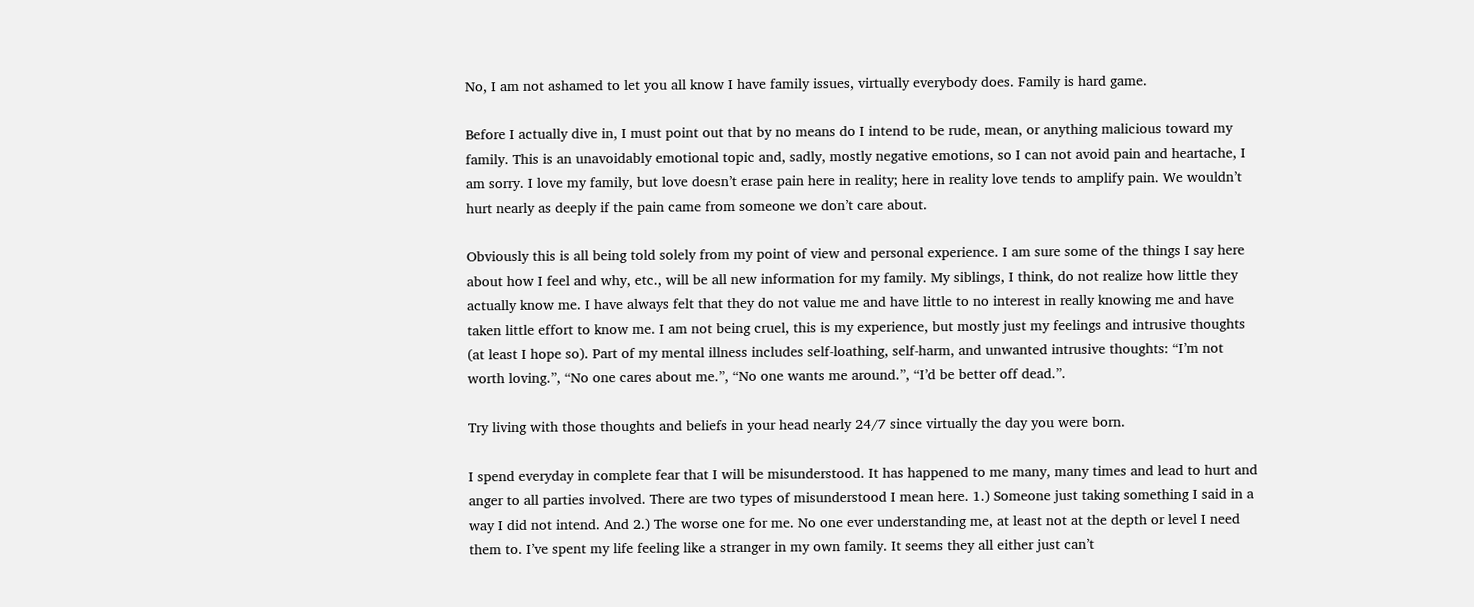No, I am not ashamed to let you all know I have family issues, virtually everybody does. Family is hard game.

Before I actually dive in, I must point out that by no means do I intend to be rude, mean, or anything malicious toward my family. This is an unavoidably emotional topic and, sadly, mostly negative emotions, so I can not avoid pain and heartache, I am sorry. I love my family, but love doesn’t erase pain here in reality; here in reality love tends to amplify pain. We wouldn’t hurt nearly as deeply if the pain came from someone we don’t care about.

Obviously this is all being told solely from my point of view and personal experience. I am sure some of the things I say here about how I feel and why, etc., will be all new information for my family. My siblings, I think, do not realize how little they actually know me. I have always felt that they do not value me and have little to no interest in really knowing me and have taken little effort to know me. I am not being cruel, this is my experience, but mostly just my feelings and intrusive thoughts (at least I hope so). Part of my mental illness includes self-loathing, self-harm, and unwanted intrusive thoughts: “I’m not worth loving.”, “No one cares about me.”, “No one wants me around.”, “I’d be better off dead.”.

Try living with those thoughts and beliefs in your head nearly 24/7 since virtually the day you were born.

I spend everyday in complete fear that I will be misunderstood. It has happened to me many, many times and lead to hurt and anger to all parties involved. There are two types of misunderstood I mean here. 1.) Someone just taking something I said in a way I did not intend. And 2.) The worse one for me. No one ever understanding me, at least not at the depth or level I need them to. I’ve spent my life feeling like a stranger in my own family. It seems they all either just can’t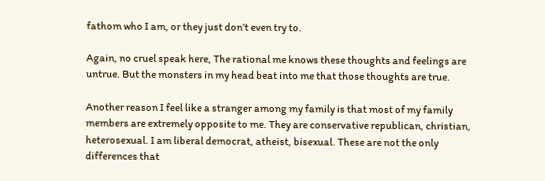fathom who I am, or they just don’t even try to.

Again, no cruel speak here, The rational me knows these thoughts and feelings are untrue. But the monsters in my head beat into me that those thoughts are true.

Another reason I feel like a stranger among my family is that most of my family members are extremely opposite to me. They are conservative republican, christian, heterosexual. I am liberal democrat, atheist, bisexual. These are not the only differences that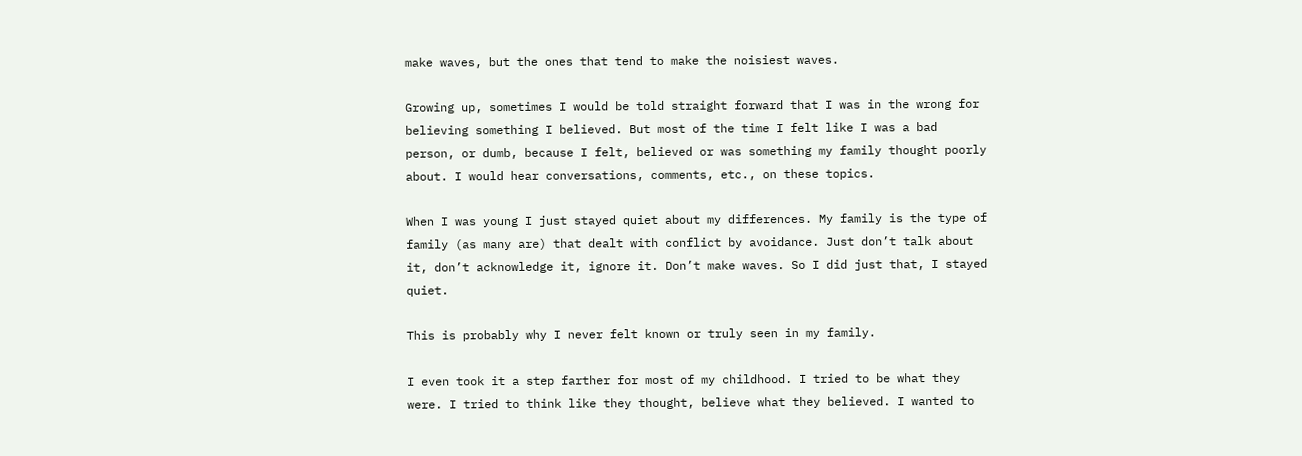make waves, but the ones that tend to make the noisiest waves.

Growing up, sometimes I would be told straight forward that I was in the wrong for believing something I believed. But most of the time I felt like I was a bad person, or dumb, because I felt, believed or was something my family thought poorly about. I would hear conversations, comments, etc., on these topics.

When I was young I just stayed quiet about my differences. My family is the type of family (as many are) that dealt with conflict by avoidance. Just don’t talk about it, don’t acknowledge it, ignore it. Don’t make waves. So I did just that, I stayed quiet.

This is probably why I never felt known or truly seen in my family.

I even took it a step farther for most of my childhood. I tried to be what they were. I tried to think like they thought, believe what they believed. I wanted to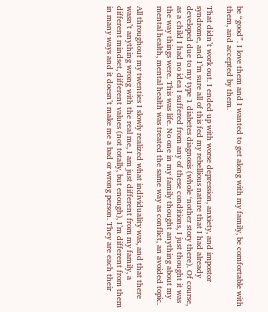be “good”. I love them and I wanted to get along with my family, be comfortable with them, and accepted by them.

That didn’t work out. I ended up with worse depression, anxiety, and impostor syndrome, and I’m sure all of this fed my rebellious nature that I had already developed due to my type 1 diabetes diagnosis (whole ‘nother story there). Of course, as a child I had no idea I suffered from any of these conditions, I just thought it was the way things were. This was life. No one in my family thought anything about my mental health, mental health was treated the same way as conflict, an avoided topic.

All throughout my twenties I slowly realized what individuality was, and that there wasn’t anything wrong with the real me, I am just different from my family, a different mindset, different values (not totally, but enough), I’m different from them in many ways and it doesn’t make me a bad or wrong person. They are each their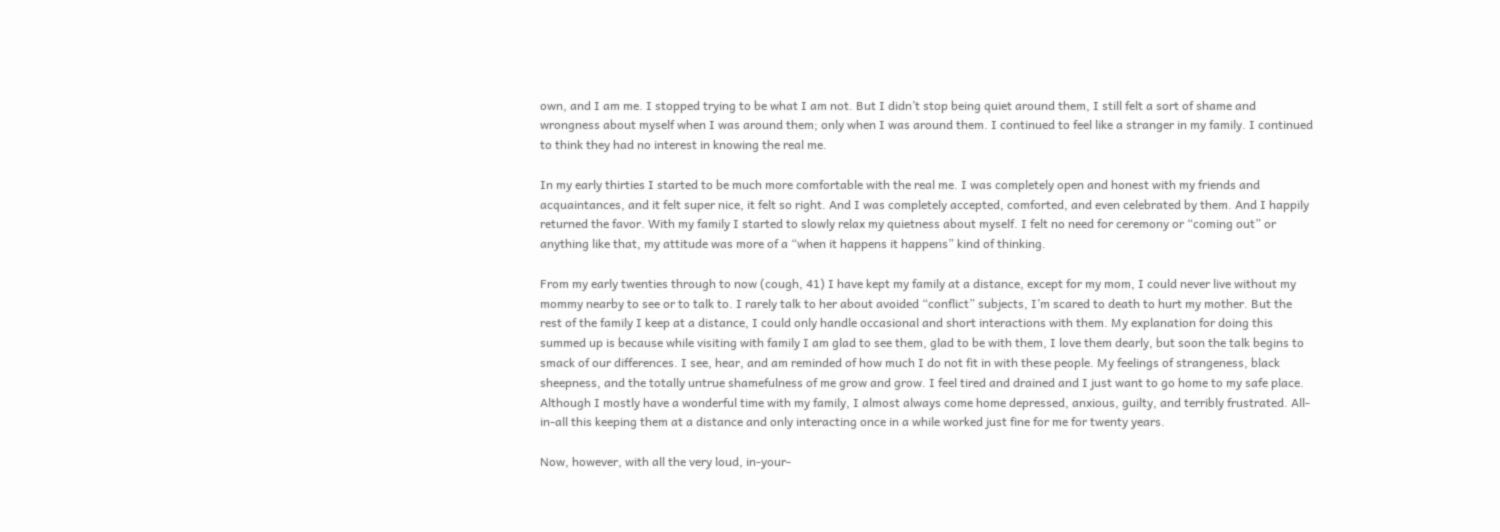own, and I am me. I stopped trying to be what I am not. But I didn’t stop being quiet around them, I still felt a sort of shame and wrongness about myself when I was around them; only when I was around them. I continued to feel like a stranger in my family. I continued to think they had no interest in knowing the real me.

In my early thirties I started to be much more comfortable with the real me. I was completely open and honest with my friends and acquaintances, and it felt super nice, it felt so right. And I was completely accepted, comforted, and even celebrated by them. And I happily returned the favor. With my family I started to slowly relax my quietness about myself. I felt no need for ceremony or “coming out” or anything like that, my attitude was more of a “when it happens it happens” kind of thinking.

From my early twenties through to now (cough, 41) I have kept my family at a distance, except for my mom, I could never live without my mommy nearby to see or to talk to. I rarely talk to her about avoided “conflict” subjects, I’m scared to death to hurt my mother. But the rest of the family I keep at a distance, I could only handle occasional and short interactions with them. My explanation for doing this summed up is because while visiting with family I am glad to see them, glad to be with them, I love them dearly, but soon the talk begins to smack of our differences. I see, hear, and am reminded of how much I do not fit in with these people. My feelings of strangeness, black sheepness, and the totally untrue shamefulness of me grow and grow. I feel tired and drained and I just want to go home to my safe place. Although I mostly have a wonderful time with my family, I almost always come home depressed, anxious, guilty, and terribly frustrated. All-in-all this keeping them at a distance and only interacting once in a while worked just fine for me for twenty years.

Now, however, with all the very loud, in-your-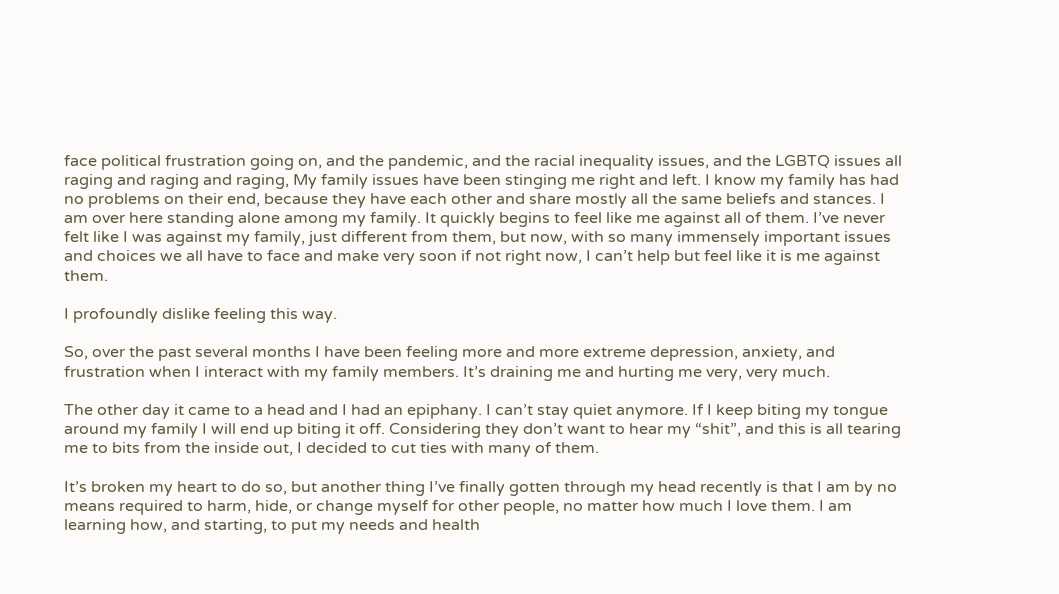face political frustration going on, and the pandemic, and the racial inequality issues, and the LGBTQ issues all raging and raging and raging, My family issues have been stinging me right and left. I know my family has had no problems on their end, because they have each other and share mostly all the same beliefs and stances. I am over here standing alone among my family. It quickly begins to feel like me against all of them. I’ve never felt like I was against my family, just different from them, but now, with so many immensely important issues and choices we all have to face and make very soon if not right now, I can’t help but feel like it is me against them.

I profoundly dislike feeling this way.

So, over the past several months I have been feeling more and more extreme depression, anxiety, and frustration when I interact with my family members. It’s draining me and hurting me very, very much.

The other day it came to a head and I had an epiphany. I can’t stay quiet anymore. If I keep biting my tongue around my family I will end up biting it off. Considering they don’t want to hear my “shit”, and this is all tearing me to bits from the inside out, I decided to cut ties with many of them.

It’s broken my heart to do so, but another thing I’ve finally gotten through my head recently is that I am by no means required to harm, hide, or change myself for other people, no matter how much I love them. I am learning how, and starting, to put my needs and health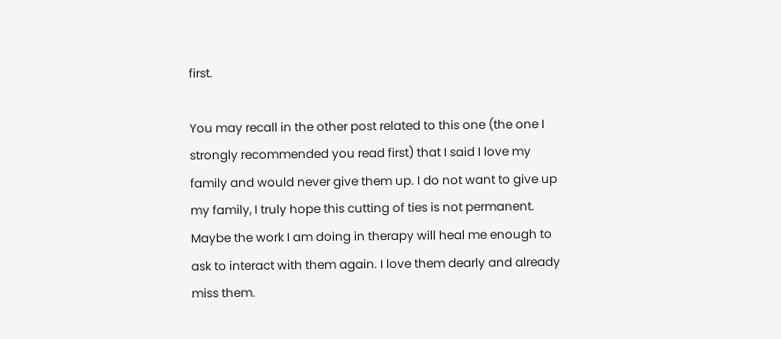first.

You may recall in the other post related to this one (the one I strongly recommended you read first) that I said I love my family and would never give them up. I do not want to give up my family, I truly hope this cutting of ties is not permanent. Maybe the work I am doing in therapy will heal me enough to ask to interact with them again. I love them dearly and already miss them.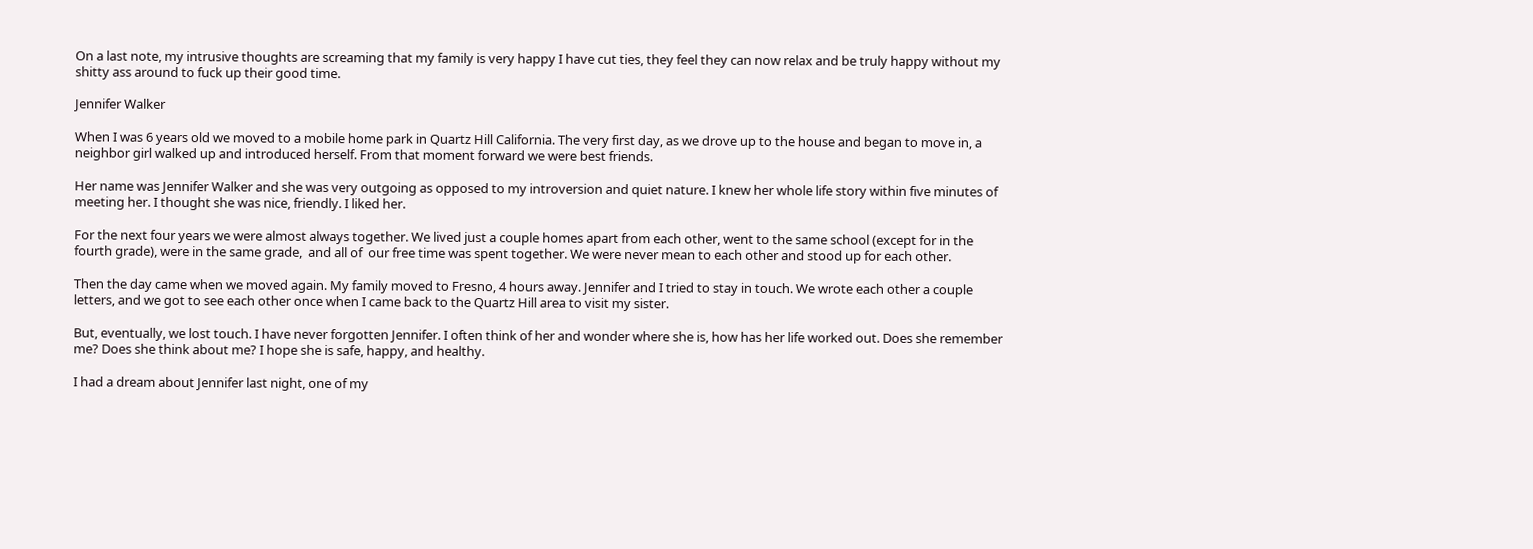On a last note, my intrusive thoughts are screaming that my family is very happy I have cut ties, they feel they can now relax and be truly happy without my shitty ass around to fuck up their good time.

Jennifer Walker

When I was 6 years old we moved to a mobile home park in Quartz Hill California. The very first day, as we drove up to the house and began to move in, a neighbor girl walked up and introduced herself. From that moment forward we were best friends.

Her name was Jennifer Walker and she was very outgoing as opposed to my introversion and quiet nature. I knew her whole life story within five minutes of meeting her. I thought she was nice, friendly. I liked her.

For the next four years we were almost always together. We lived just a couple homes apart from each other, went to the same school (except for in the fourth grade), were in the same grade,  and all of  our free time was spent together. We were never mean to each other and stood up for each other.

Then the day came when we moved again. My family moved to Fresno, 4 hours away. Jennifer and I tried to stay in touch. We wrote each other a couple letters, and we got to see each other once when I came back to the Quartz Hill area to visit my sister.

But, eventually, we lost touch. I have never forgotten Jennifer. I often think of her and wonder where she is, how has her life worked out. Does she remember me? Does she think about me? I hope she is safe, happy, and healthy.

I had a dream about Jennifer last night, one of my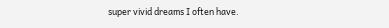super vivid dreams I often have.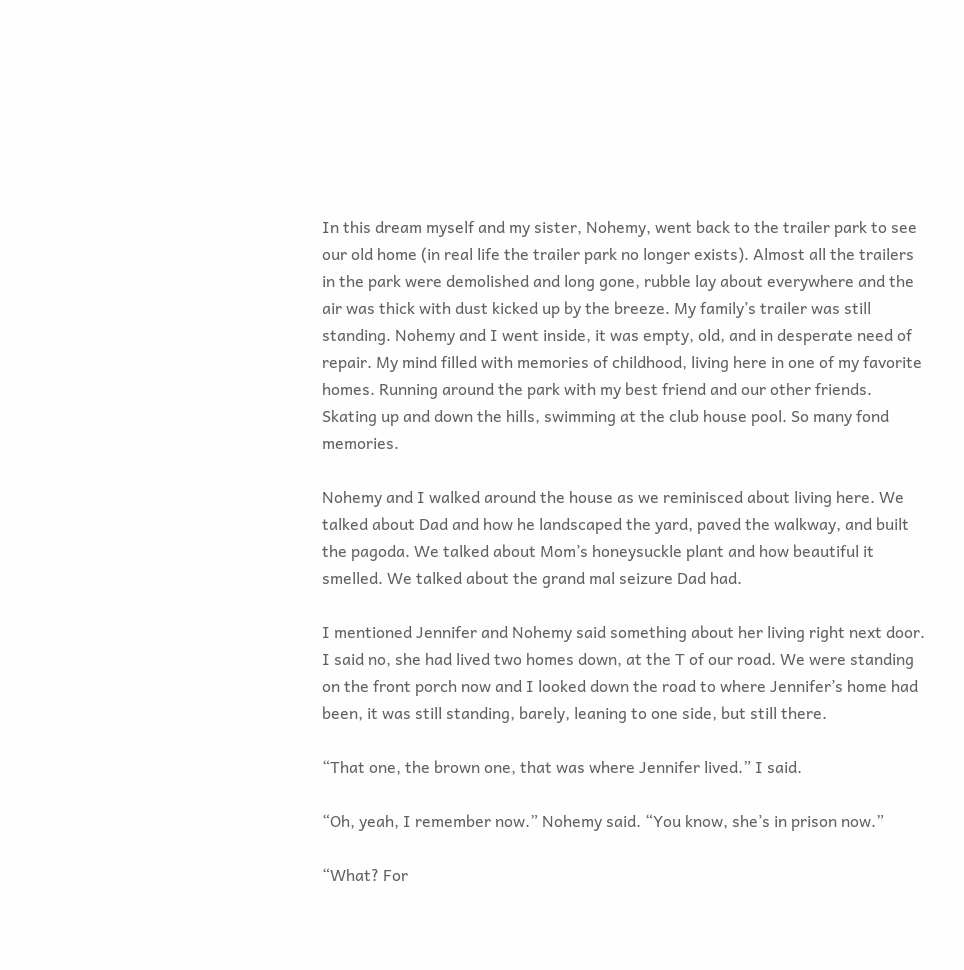In this dream myself and my sister, Nohemy, went back to the trailer park to see our old home (in real life the trailer park no longer exists). Almost all the trailers in the park were demolished and long gone, rubble lay about everywhere and the air was thick with dust kicked up by the breeze. My family’s trailer was still standing. Nohemy and I went inside, it was empty, old, and in desperate need of repair. My mind filled with memories of childhood, living here in one of my favorite homes. Running around the park with my best friend and our other friends. Skating up and down the hills, swimming at the club house pool. So many fond memories.

Nohemy and I walked around the house as we reminisced about living here. We talked about Dad and how he landscaped the yard, paved the walkway, and built the pagoda. We talked about Mom’s honeysuckle plant and how beautiful it smelled. We talked about the grand mal seizure Dad had.

I mentioned Jennifer and Nohemy said something about her living right next door. I said no, she had lived two homes down, at the T of our road. We were standing on the front porch now and I looked down the road to where Jennifer’s home had been, it was still standing, barely, leaning to one side, but still there.

“That one, the brown one, that was where Jennifer lived.” I said.

“Oh, yeah, I remember now.” Nohemy said. “You know, she’s in prison now.”

“What? For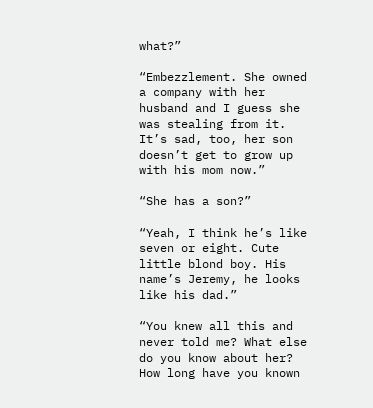what?”

“Embezzlement. She owned a company with her husband and I guess she was stealing from it. It’s sad, too, her son doesn’t get to grow up with his mom now.”

“She has a son?”

“Yeah, I think he’s like seven or eight. Cute little blond boy. His name’s Jeremy, he looks like his dad.”

“You knew all this and never told me? What else do you know about her? How long have you known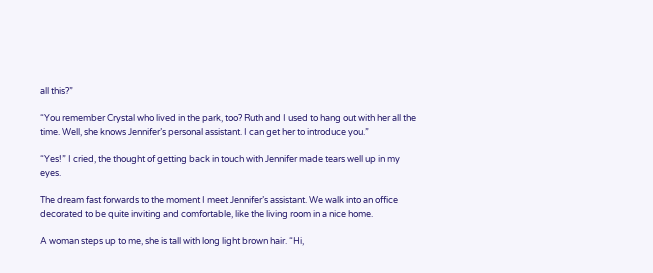all this?”

“You remember Crystal who lived in the park, too? Ruth and I used to hang out with her all the time. Well, she knows Jennifer’s personal assistant. I can get her to introduce you.”

“Yes!” I cried, the thought of getting back in touch with Jennifer made tears well up in my eyes.

The dream fast forwards to the moment I meet Jennifer’s assistant. We walk into an office decorated to be quite inviting and comfortable, like the living room in a nice home.

A woman steps up to me, she is tall with long light brown hair. “Hi,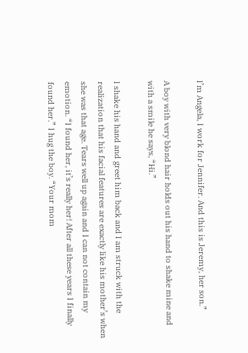I’m Angela, I work for Jennifer. And this is Jeremy, her son.”

A boy with very blond hair holds out his hand to shake mine and with a smile he says, “Hi.”

I shake his hand and greet him back and I am struck with the realization that his facial features are exactly like his mother’s when she was that age. Tears well up again and I can not contain my emotion. “I found her, it’s really her! After all these years I finally found her.” I hug the boy. “Your mom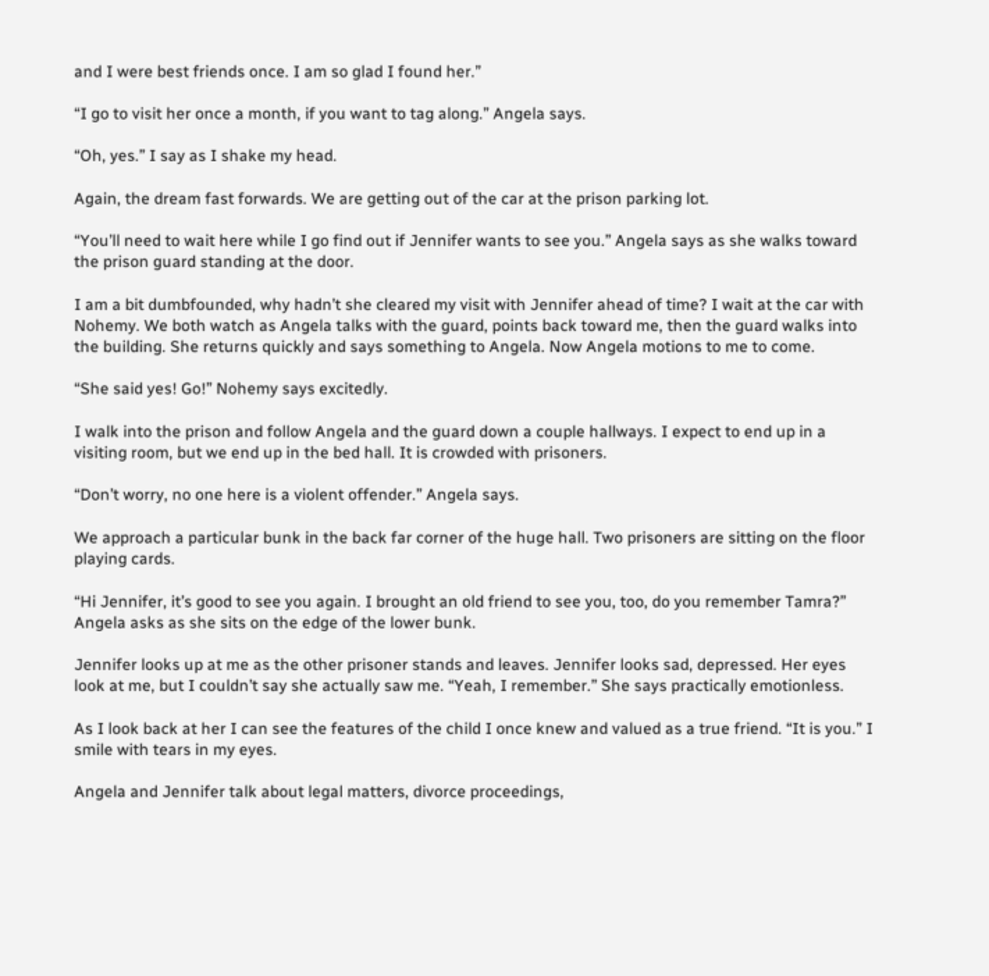and I were best friends once. I am so glad I found her.”

“I go to visit her once a month, if you want to tag along.” Angela says.

“Oh, yes.” I say as I shake my head.

Again, the dream fast forwards. We are getting out of the car at the prison parking lot.

“You’ll need to wait here while I go find out if Jennifer wants to see you.” Angela says as she walks toward the prison guard standing at the door.

I am a bit dumbfounded, why hadn’t she cleared my visit with Jennifer ahead of time? I wait at the car with Nohemy. We both watch as Angela talks with the guard, points back toward me, then the guard walks into the building. She returns quickly and says something to Angela. Now Angela motions to me to come.

“She said yes! Go!” Nohemy says excitedly.

I walk into the prison and follow Angela and the guard down a couple hallways. I expect to end up in a visiting room, but we end up in the bed hall. It is crowded with prisoners.

“Don’t worry, no one here is a violent offender.” Angela says.

We approach a particular bunk in the back far corner of the huge hall. Two prisoners are sitting on the floor playing cards.

“Hi Jennifer, it’s good to see you again. I brought an old friend to see you, too, do you remember Tamra?” Angela asks as she sits on the edge of the lower bunk.

Jennifer looks up at me as the other prisoner stands and leaves. Jennifer looks sad, depressed. Her eyes look at me, but I couldn’t say she actually saw me. “Yeah, I remember.” She says practically emotionless.

As I look back at her I can see the features of the child I once knew and valued as a true friend. “It is you.” I smile with tears in my eyes.

Angela and Jennifer talk about legal matters, divorce proceedings,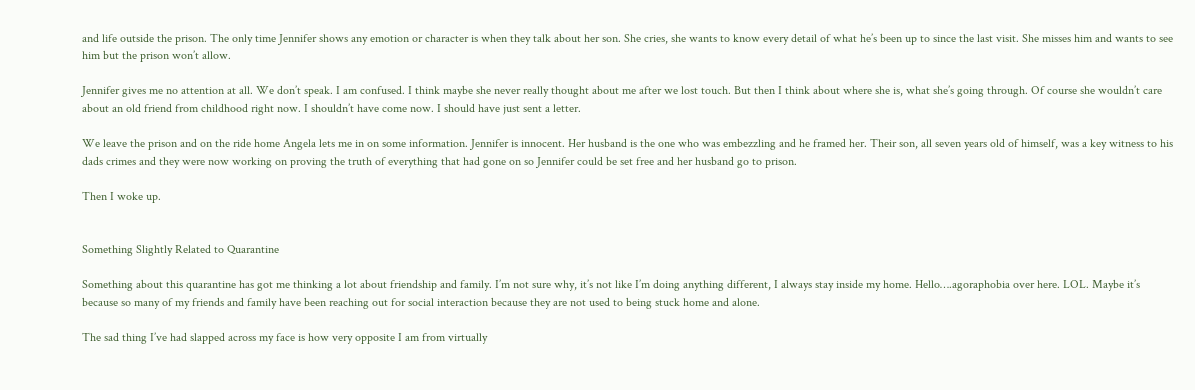and life outside the prison. The only time Jennifer shows any emotion or character is when they talk about her son. She cries, she wants to know every detail of what he’s been up to since the last visit. She misses him and wants to see him but the prison won’t allow.

Jennifer gives me no attention at all. We don’t speak. I am confused. I think maybe she never really thought about me after we lost touch. But then I think about where she is, what she’s going through. Of course she wouldn’t care about an old friend from childhood right now. I shouldn’t have come now. I should have just sent a letter.

We leave the prison and on the ride home Angela lets me in on some information. Jennifer is innocent. Her husband is the one who was embezzling and he framed her. Their son, all seven years old of himself, was a key witness to his dads crimes and they were now working on proving the truth of everything that had gone on so Jennifer could be set free and her husband go to prison.

Then I woke up.


Something Slightly Related to Quarantine

Something about this quarantine has got me thinking a lot about friendship and family. I’m not sure why, it’s not like I’m doing anything different, I always stay inside my home. Hello….agoraphobia over here. LOL. Maybe it’s because so many of my friends and family have been reaching out for social interaction because they are not used to being stuck home and alone.

The sad thing I’ve had slapped across my face is how very opposite I am from virtually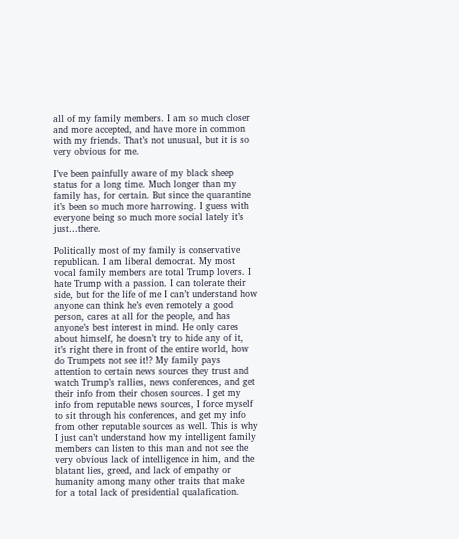all of my family members. I am so much closer and more accepted, and have more in common with my friends. That’s not unusual, but it is so very obvious for me.

I’ve been painfully aware of my black sheep status for a long time. Much longer than my family has, for certain. But since the quarantine it’s been so much more harrowing. I guess with everyone being so much more social lately it’s just…there.

Politically most of my family is conservative republican. I am liberal democrat. My most vocal family members are total Trump lovers. I hate Trump with a passion. I can tolerate their side, but for the life of me I can’t understand how anyone can think he’s even remotely a good person, cares at all for the people, and has anyone’s best interest in mind. He only cares about himself, he doesn’t try to hide any of it, it’s right there in front of the entire world, how do Trumpets not see it!? My family pays attention to certain news sources they trust and watch Trump’s rallies, news conferences, and get their info from their chosen sources. I get my info from reputable news sources, I force myself to sit through his conferences, and get my info from other reputable sources as well. This is why I just can’t understand how my intelligent family members can listen to this man and not see the very obvious lack of intelligence in him, and the blatant lies, greed, and lack of empathy or humanity among many other traits that make for a total lack of presidential qualafication.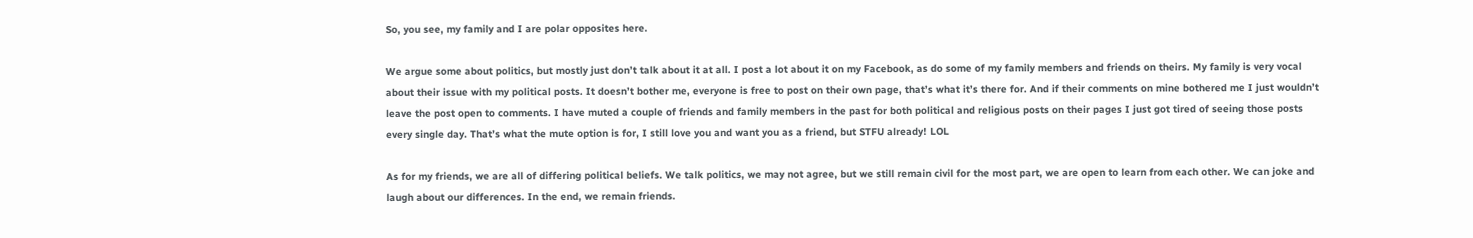So, you see, my family and I are polar opposites here.

We argue some about politics, but mostly just don’t talk about it at all. I post a lot about it on my Facebook, as do some of my family members and friends on theirs. My family is very vocal about their issue with my political posts. It doesn’t bother me, everyone is free to post on their own page, that’s what it’s there for. And if their comments on mine bothered me I just wouldn’t leave the post open to comments. I have muted a couple of friends and family members in the past for both political and religious posts on their pages I just got tired of seeing those posts every single day. That’s what the mute option is for, I still love you and want you as a friend, but STFU already! LOL

As for my friends, we are all of differing political beliefs. We talk politics, we may not agree, but we still remain civil for the most part, we are open to learn from each other. We can joke and laugh about our differences. In the end, we remain friends.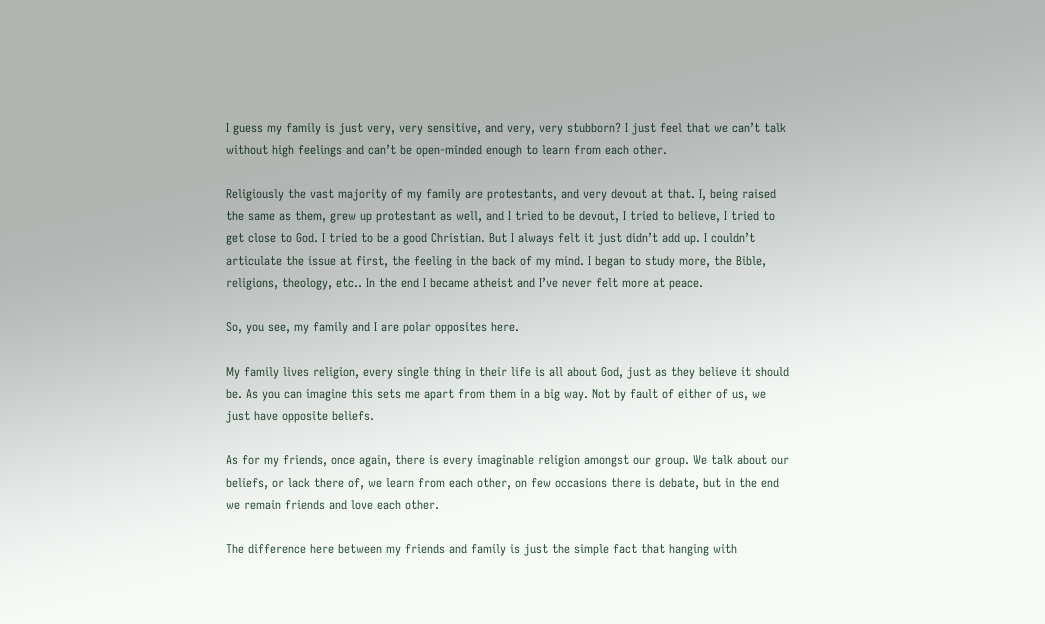I guess my family is just very, very sensitive, and very, very stubborn? I just feel that we can’t talk without high feelings and can’t be open-minded enough to learn from each other.

Religiously the vast majority of my family are protestants, and very devout at that. I, being raised the same as them, grew up protestant as well, and I tried to be devout, I tried to believe, I tried to get close to God. I tried to be a good Christian. But I always felt it just didn’t add up. I couldn’t articulate the issue at first, the feeling in the back of my mind. I began to study more, the Bible, religions, theology, etc.. In the end I became atheist and I’ve never felt more at peace.

So, you see, my family and I are polar opposites here.

My family lives religion, every single thing in their life is all about God, just as they believe it should be. As you can imagine this sets me apart from them in a big way. Not by fault of either of us, we just have opposite beliefs.

As for my friends, once again, there is every imaginable religion amongst our group. We talk about our beliefs, or lack there of, we learn from each other, on few occasions there is debate, but in the end we remain friends and love each other.

The difference here between my friends and family is just the simple fact that hanging with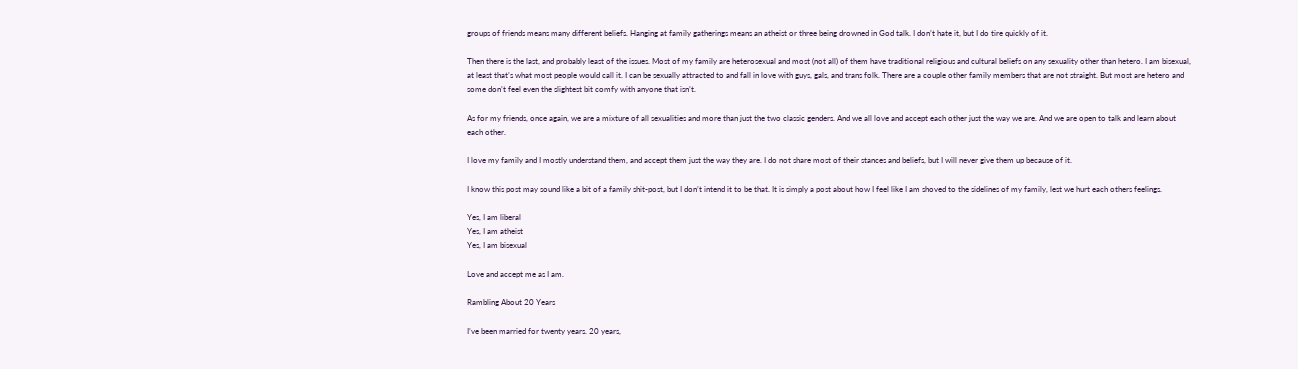groups of friends means many different beliefs. Hanging at family gatherings means an atheist or three being drowned in God talk. I don’t hate it, but I do tire quickly of it.

Then there is the last, and probably least of the issues. Most of my family are heterosexual and most (not all) of them have traditional religious and cultural beliefs on any sexuality other than hetero. I am bisexual, at least that’s what most people would call it. I can be sexually attracted to and fall in love with guys, gals, and trans folk. There are a couple other family members that are not straight. But most are hetero and some don’t feel even the slightest bit comfy with anyone that isn’t.

As for my friends, once again, we are a mixture of all sexualities and more than just the two classic genders. And we all love and accept each other just the way we are. And we are open to talk and learn about each other.

I love my family and I mostly understand them, and accept them just the way they are. I do not share most of their stances and beliefs, but I will never give them up because of it.

I know this post may sound like a bit of a family shit-post, but I don’t intend it to be that. It is simply a post about how I feel like I am shoved to the sidelines of my family, lest we hurt each others feelings.

Yes, I am liberal
Yes, I am atheist
Yes, I am bisexual

Love and accept me as I am.

Rambling About 20 Years

I’ve been married for twenty years. 20 years,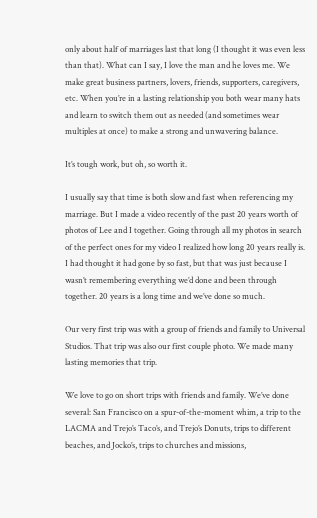only about half of marriages last that long (I thought it was even less than that). What can I say, I love the man and he loves me. We make great business partners, lovers, friends, supporters, caregivers, etc. When you’re in a lasting relationship you both wear many hats and learn to switch them out as needed (and sometimes wear multiples at once) to make a strong and unwavering balance.

It’s tough work, but oh, so worth it.

I usually say that time is both slow and fast when referencing my marriage. But I made a video recently of the past 20 years worth of photos of Lee and I together. Going through all my photos in search of the perfect ones for my video I realized how long 20 years really is. I had thought it had gone by so fast, but that was just because I wasn’t remembering everything we’d done and been through together. 20 years is a long time and we’ve done so much.

Our very first trip was with a group of friends and family to Universal Studios. That trip was also our first couple photo. We made many lasting memories that trip.

We love to go on short trips with friends and family. We’ve done several: San Francisco on a spur-of-the-moment whim, a trip to the LACMA and Trejo’s Taco’s, and Trejo’s Donuts, trips to different beaches, and Jocko’s, trips to churches and missions,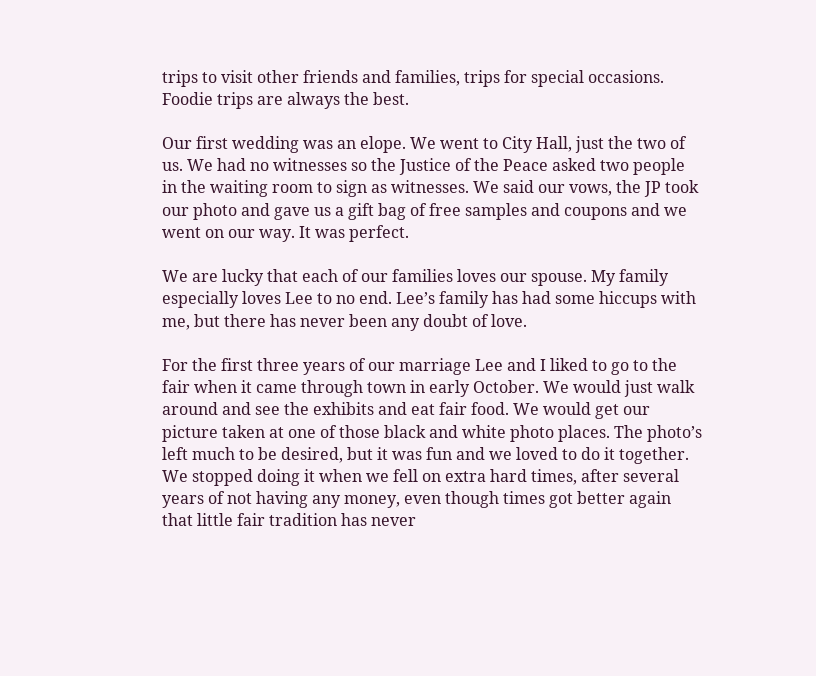trips to visit other friends and families, trips for special occasions. Foodie trips are always the best.

Our first wedding was an elope. We went to City Hall, just the two of us. We had no witnesses so the Justice of the Peace asked two people in the waiting room to sign as witnesses. We said our vows, the JP took our photo and gave us a gift bag of free samples and coupons and we went on our way. It was perfect.

We are lucky that each of our families loves our spouse. My family especially loves Lee to no end. Lee’s family has had some hiccups with me, but there has never been any doubt of love.

For the first three years of our marriage Lee and I liked to go to the fair when it came through town in early October. We would just walk around and see the exhibits and eat fair food. We would get our picture taken at one of those black and white photo places. The photo’s left much to be desired, but it was fun and we loved to do it together. We stopped doing it when we fell on extra hard times, after several years of not having any money, even though times got better again that little fair tradition has never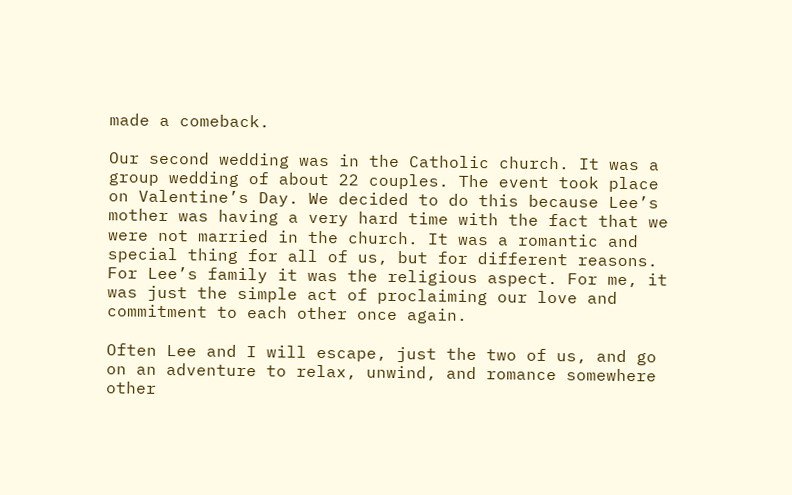made a comeback.

Our second wedding was in the Catholic church. It was a group wedding of about 22 couples. The event took place on Valentine’s Day. We decided to do this because Lee’s mother was having a very hard time with the fact that we were not married in the church. It was a romantic and special thing for all of us, but for different reasons. For Lee’s family it was the religious aspect. For me, it was just the simple act of proclaiming our love and commitment to each other once again.

Often Lee and I will escape, just the two of us, and go on an adventure to relax, unwind, and romance somewhere other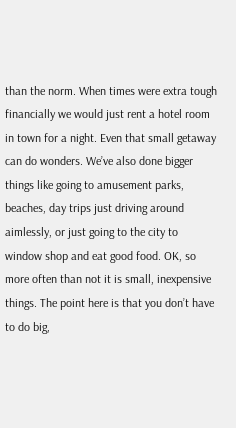than the norm. When times were extra tough financially we would just rent a hotel room in town for a night. Even that small getaway can do wonders. We’ve also done bigger things like going to amusement parks, beaches, day trips just driving around aimlessly, or just going to the city to window shop and eat good food. OK, so more often than not it is small, inexpensive things. The point here is that you don’t have to do big,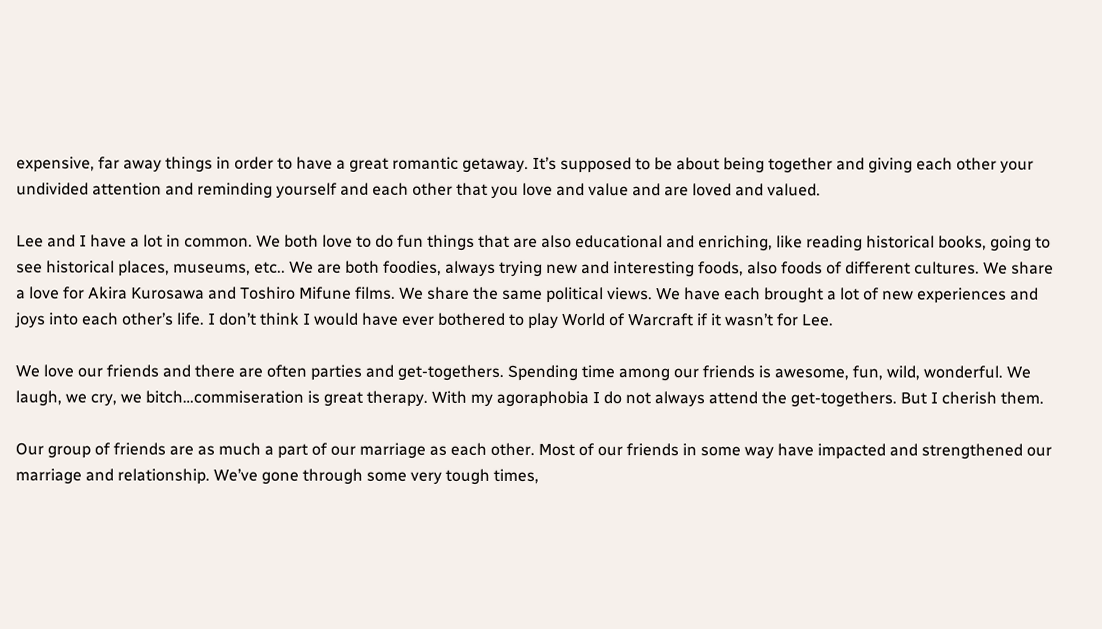expensive, far away things in order to have a great romantic getaway. It’s supposed to be about being together and giving each other your undivided attention and reminding yourself and each other that you love and value and are loved and valued.

Lee and I have a lot in common. We both love to do fun things that are also educational and enriching, like reading historical books, going to see historical places, museums, etc.. We are both foodies, always trying new and interesting foods, also foods of different cultures. We share a love for Akira Kurosawa and Toshiro Mifune films. We share the same political views. We have each brought a lot of new experiences and joys into each other’s life. I don’t think I would have ever bothered to play World of Warcraft if it wasn’t for Lee.

We love our friends and there are often parties and get-togethers. Spending time among our friends is awesome, fun, wild, wonderful. We laugh, we cry, we bitch…commiseration is great therapy. With my agoraphobia I do not always attend the get-togethers. But I cherish them.

Our group of friends are as much a part of our marriage as each other. Most of our friends in some way have impacted and strengthened our marriage and relationship. We’ve gone through some very tough times,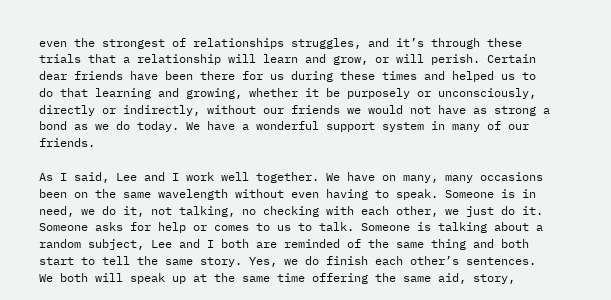even the strongest of relationships struggles, and it’s through these trials that a relationship will learn and grow, or will perish. Certain dear friends have been there for us during these times and helped us to do that learning and growing, whether it be purposely or unconsciously, directly or indirectly, without our friends we would not have as strong a bond as we do today. We have a wonderful support system in many of our friends.

As I said, Lee and I work well together. We have on many, many occasions been on the same wavelength without even having to speak. Someone is in need, we do it, not talking, no checking with each other, we just do it. Someone asks for help or comes to us to talk. Someone is talking about a random subject, Lee and I both are reminded of the same thing and both start to tell the same story. Yes, we do finish each other’s sentences. We both will speak up at the same time offering the same aid, story,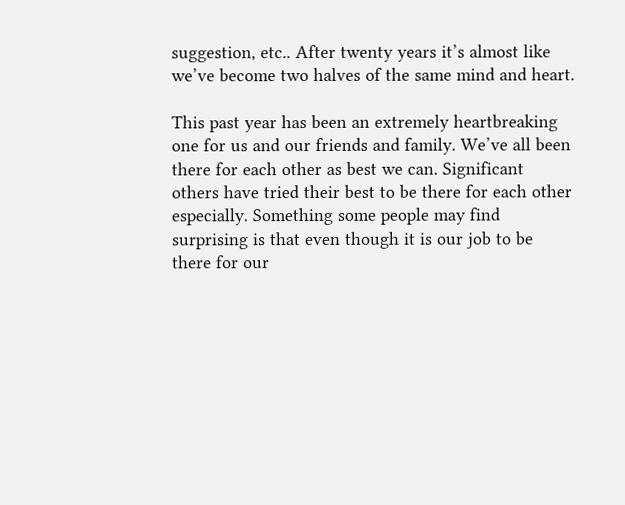suggestion, etc.. After twenty years it’s almost like we’ve become two halves of the same mind and heart.

This past year has been an extremely heartbreaking one for us and our friends and family. We’ve all been there for each other as best we can. Significant others have tried their best to be there for each other especially. Something some people may find surprising is that even though it is our job to be there for our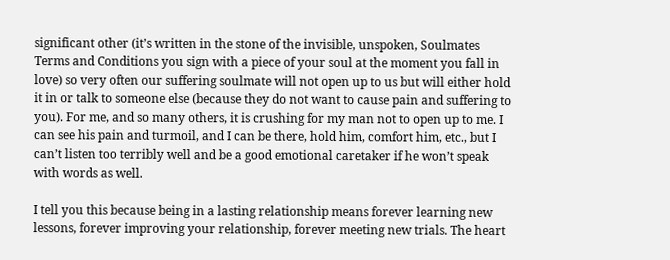significant other (it’s written in the stone of the invisible, unspoken, Soulmates Terms and Conditions you sign with a piece of your soul at the moment you fall in love) so very often our suffering soulmate will not open up to us but will either hold it in or talk to someone else (because they do not want to cause pain and suffering to you). For me, and so many others, it is crushing for my man not to open up to me. I can see his pain and turmoil, and I can be there, hold him, comfort him, etc., but I can’t listen too terribly well and be a good emotional caretaker if he won’t speak with words as well.

I tell you this because being in a lasting relationship means forever learning new lessons, forever improving your relationship, forever meeting new trials. The heart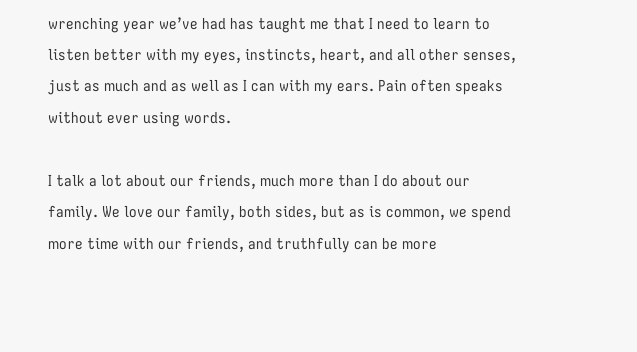wrenching year we’ve had has taught me that I need to learn to listen better with my eyes, instincts, heart, and all other senses, just as much and as well as I can with my ears. Pain often speaks without ever using words.

I talk a lot about our friends, much more than I do about our family. We love our family, both sides, but as is common, we spend more time with our friends, and truthfully can be more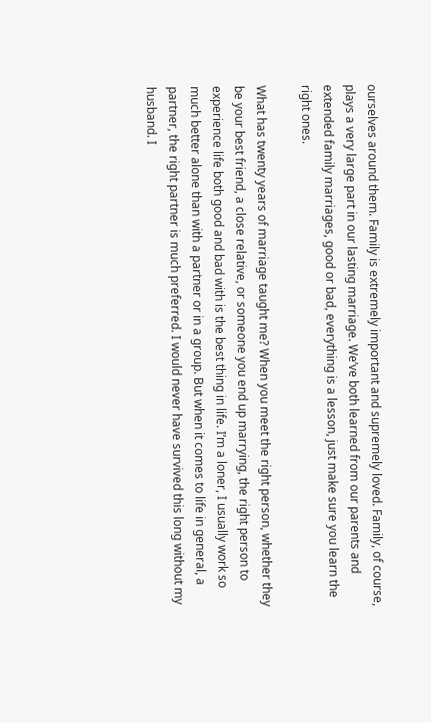ourselves around them. Family is extremely important and supremely loved. Family, of course, plays a very large part in our lasting marriage. We’ve both learned from our parents and extended family marriages, good or bad, everything is a lesson, just make sure you learn the right ones.

What has twenty years of marriage taught me? When you meet the right person, whether they be your best friend, a close relative, or someone you end up marrying, the right person to experience life both good and bad with is the best thing in life. I’m a loner, I usually work so much better alone than with a partner or in a group. But when it comes to life in general, a partner, the right partner is much preferred. I would never have survived this long without my husband. I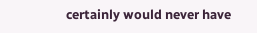certainly would never have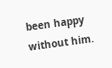been happy without him.